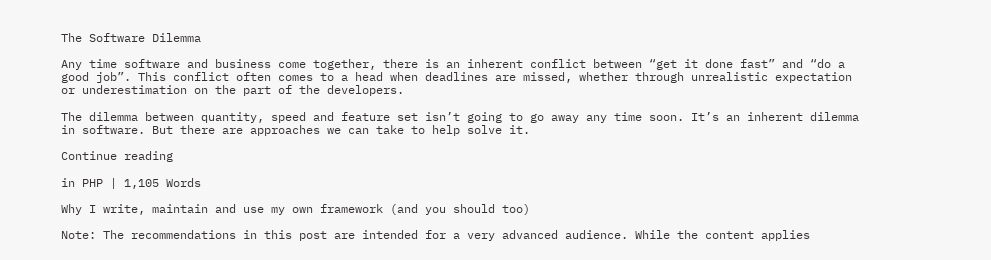The Software Dilemma

Any time software and business come together, there is an inherent conflict between “get it done fast” and “do a good job”. This conflict often comes to a head when deadlines are missed, whether through unrealistic expectation or underestimation on the part of the developers.

The dilemma between quantity, speed and feature set isn’t going to go away any time soon. It’s an inherent dilemma in software. But there are approaches we can take to help solve it.

Continue reading

in PHP | 1,105 Words

Why I write, maintain and use my own framework (and you should too)

Note: The recommendations in this post are intended for a very advanced audience. While the content applies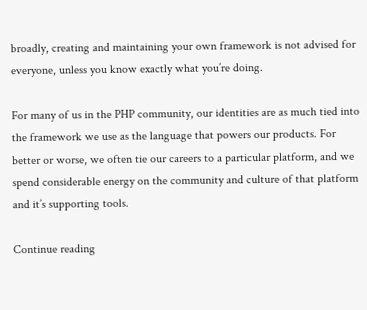broadly, creating and maintaining your own framework is not advised for everyone, unless you know exactly what you’re doing.

For many of us in the PHP community, our identities are as much tied into the framework we use as the language that powers our products. For better or worse, we often tie our careers to a particular platform, and we spend considerable energy on the community and culture of that platform and it’s supporting tools.

Continue reading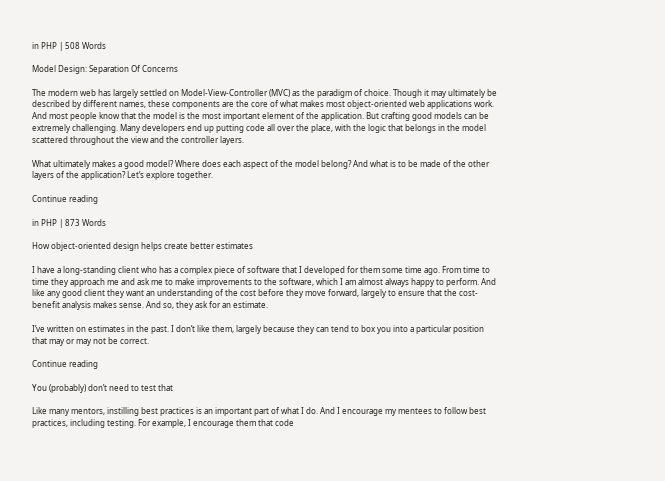in PHP | 508 Words

Model Design: Separation Of Concerns

The modern web has largely settled on Model-View-Controller (MVC) as the paradigm of choice. Though it may ultimately be described by different names, these components are the core of what makes most object-oriented web applications work. And most people know that the model is the most important element of the application. But crafting good models can be extremely challenging. Many developers end up putting code all over the place, with the logic that belongs in the model scattered throughout the view and the controller layers.

What ultimately makes a good model? Where does each aspect of the model belong? And what is to be made of the other layers of the application? Let’s explore together.

Continue reading

in PHP | 873 Words

How object-oriented design helps create better estimates

I have a long-standing client who has a complex piece of software that I developed for them some time ago. From time to time they approach me and ask me to make improvements to the software, which I am almost always happy to perform. And like any good client they want an understanding of the cost before they move forward, largely to ensure that the cost-benefit analysis makes sense. And so, they ask for an estimate.

I’ve written on estimates in the past. I don’t like them, largely because they can tend to box you into a particular position that may or may not be correct.

Continue reading

You (probably) don’t need to test that

Like many mentors, instilling best practices is an important part of what I do. And I encourage my mentees to follow best practices, including testing. For example, I encourage them that code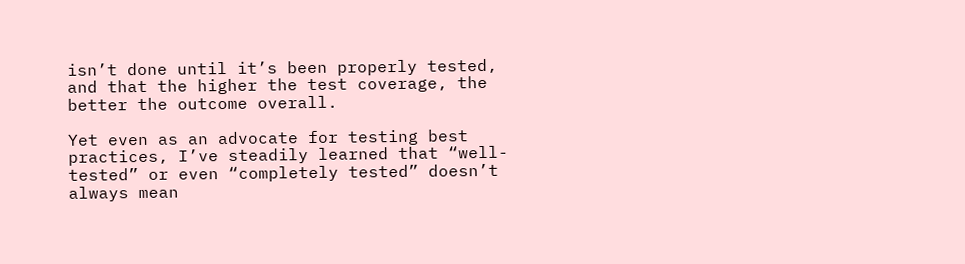isn’t done until it’s been properly tested, and that the higher the test coverage, the better the outcome overall.

Yet even as an advocate for testing best practices, I’ve steadily learned that “well-tested” or even “completely tested” doesn’t always mean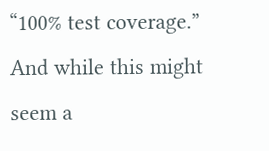“100% test coverage.” And while this might seem a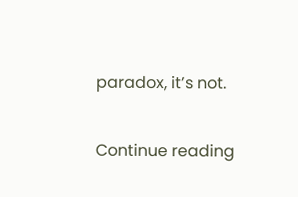paradox, it’s not.

Continue reading